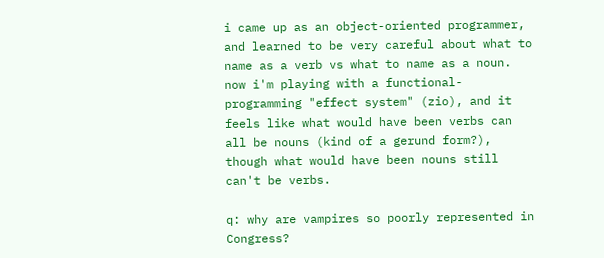i came up as an object-oriented programmer, and learned to be very careful about what to name as a verb vs what to name as a noun. now i'm playing with a functional-programming "effect system" (zio), and it feels like what would have been verbs can all be nouns (kind of a gerund form?), though what would have been nouns still can't be verbs.

q: why are vampires so poorly represented in Congress?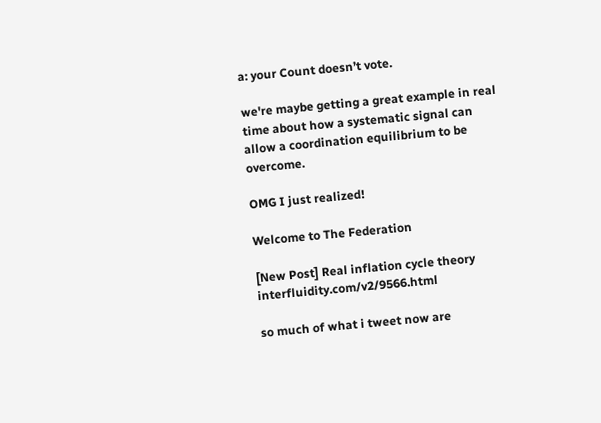a: your Count doesn’t vote.

we're maybe getting a great example in real time about how a systematic signal can allow a coordination equilibrium to be overcome.

OMG I just realized!

Welcome to The Federation

[New Post] Real inflation cycle theory interfluidity.com/v2/9566.html

so much of what i tweet now are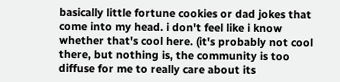basically little fortune cookies or dad jokes that come into my head. i don't feel like i know whether that's cool here. (it's probably not cool there, but nothing is, the community is too diffuse for me to really care about its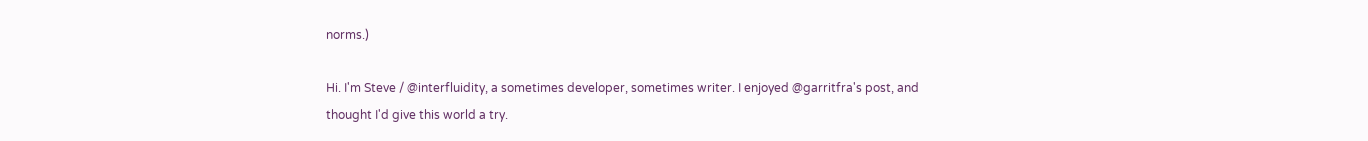norms.)

Hi. I'm Steve / @interfluidity, a sometimes developer, sometimes writer. I enjoyed @garritfra's post, and thought I'd give this world a try.